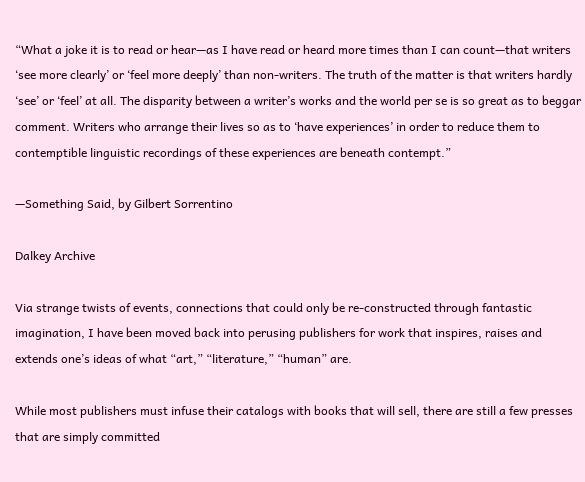“What a joke it is to read or hear—as I have read or heard more times than I can count—that writers ‘see more clearly’ or ‘feel more deeply’ than non-writers. The truth of the matter is that writers hardly ‘see’ or ‘feel’ at all. The disparity between a writer’s works and the world per se is so great as to beggar comment. Writers who arrange their lives so as to ‘have experiences’ in order to reduce them to contemptible linguistic recordings of these experiences are beneath contempt.”

—Something Said, by Gilbert Sorrentino

Dalkey Archive

Via strange twists of events, connections that could only be re-constructed through fantastic imagination, I have been moved back into perusing publishers for work that inspires, raises and extends one’s ideas of what “art,” “literature,” “human” are.

While most publishers must infuse their catalogs with books that will sell, there are still a few presses that are simply committed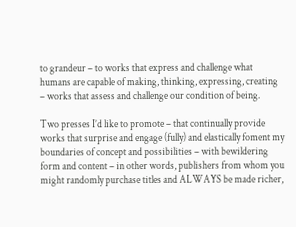to grandeur – to works that express and challenge what humans are capable of making, thinking, expressing, creating – works that assess and challenge our condition of being.

Two presses I’d like to promote – that continually provide works that surprise and engage (fully) and elastically foment my boundaries of concept and possibilities – with bewildering form and content – in other words, publishers from whom you might randomly purchase titles and ALWAYS be made richer,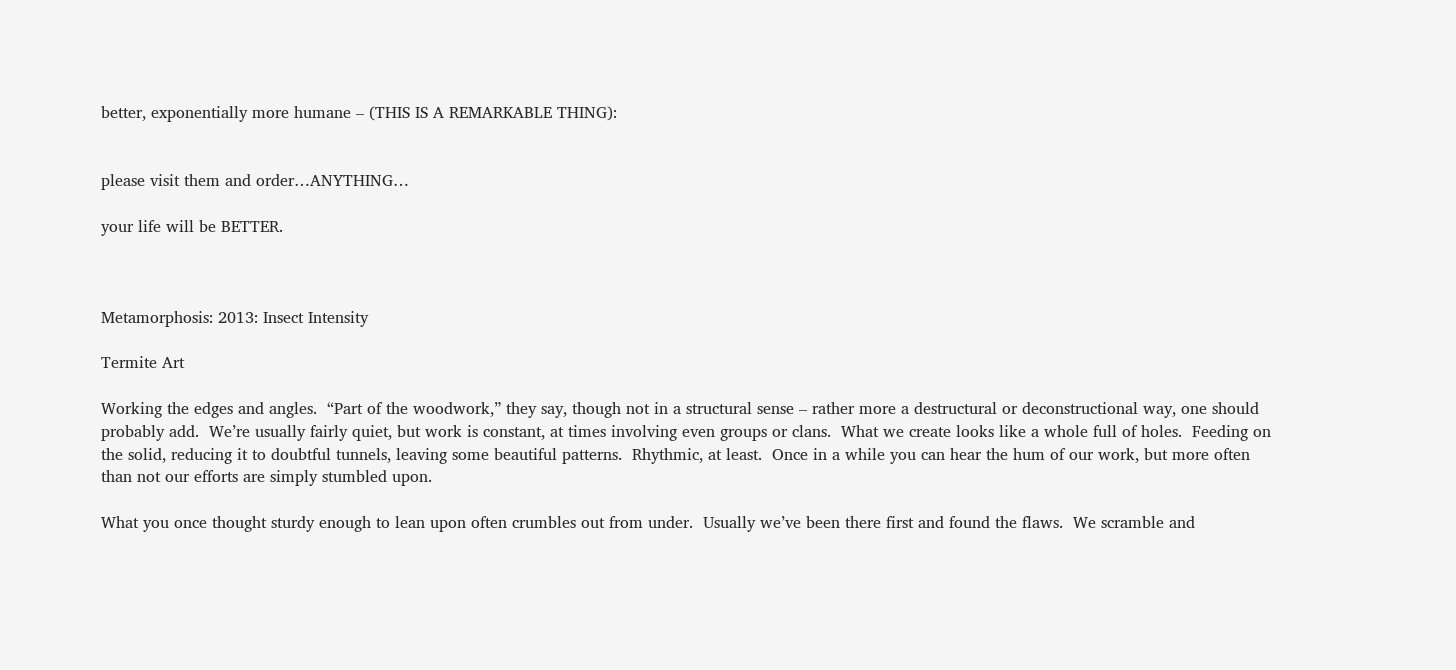better, exponentially more humane – (THIS IS A REMARKABLE THING):


please visit them and order…ANYTHING…

your life will be BETTER.



Metamorphosis: 2013: Insect Intensity

Termite Art

Working the edges and angles.  “Part of the woodwork,” they say, though not in a structural sense – rather more a destructural or deconstructional way, one should probably add.  We’re usually fairly quiet, but work is constant, at times involving even groups or clans.  What we create looks like a whole full of holes.  Feeding on the solid, reducing it to doubtful tunnels, leaving some beautiful patterns.  Rhythmic, at least.  Once in a while you can hear the hum of our work, but more often than not our efforts are simply stumbled upon.

What you once thought sturdy enough to lean upon often crumbles out from under.  Usually we’ve been there first and found the flaws.  We scramble and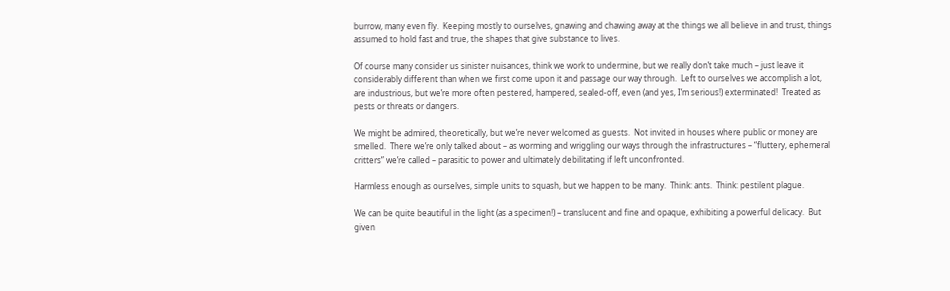burrow, many even fly.  Keeping mostly to ourselves, gnawing and chawing away at the things we all believe in and trust, things assumed to hold fast and true, the shapes that give substance to lives.

Of course many consider us sinister nuisances, think we work to undermine, but we really don’t take much – just leave it considerably different than when we first come upon it and passage our way through.  Left to ourselves we accomplish a lot, are industrious, but we’re more often pestered, hampered, sealed-off, even (and yes, I’m serious!) exterminated!  Treated as pests or threats or dangers.

We might be admired, theoretically, but we’re never welcomed as guests.  Not invited in houses where public or money are smelled.  There we’re only talked about – as worming and wriggling our ways through the infrastructures – “fluttery, ephemeral critters” we’re called – parasitic to power and ultimately debilitating if left unconfronted.

Harmless enough as ourselves, simple units to squash, but we happen to be many.  Think: ants.  Think: pestilent plague.

We can be quite beautiful in the light (as a specimen!) – translucent and fine and opaque, exhibiting a powerful delicacy.  But given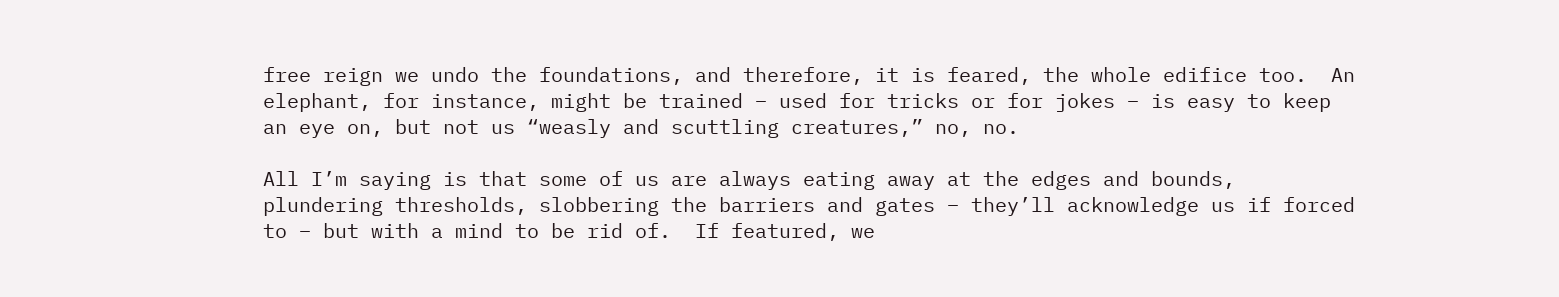free reign we undo the foundations, and therefore, it is feared, the whole edifice too.  An elephant, for instance, might be trained – used for tricks or for jokes – is easy to keep an eye on, but not us “weasly and scuttling creatures,” no, no.

All I’m saying is that some of us are always eating away at the edges and bounds, plundering thresholds, slobbering the barriers and gates – they’ll acknowledge us if forced to – but with a mind to be rid of.  If featured, we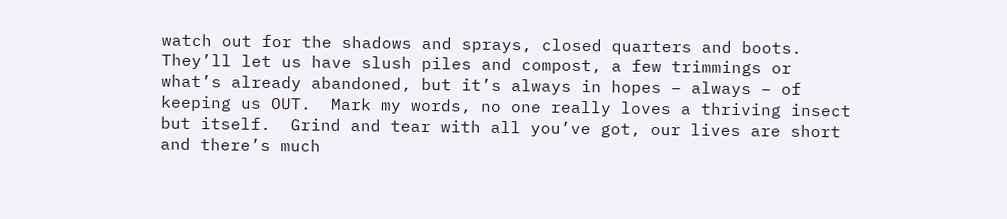watch out for the shadows and sprays, closed quarters and boots.  They’ll let us have slush piles and compost, a few trimmings or what’s already abandoned, but it’s always in hopes – always – of keeping us OUT.  Mark my words, no one really loves a thriving insect but itself.  Grind and tear with all you’ve got, our lives are short and there’s much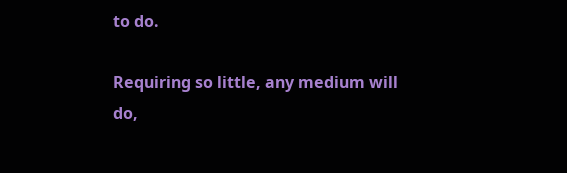to do.

Requiring so little, any medium will do,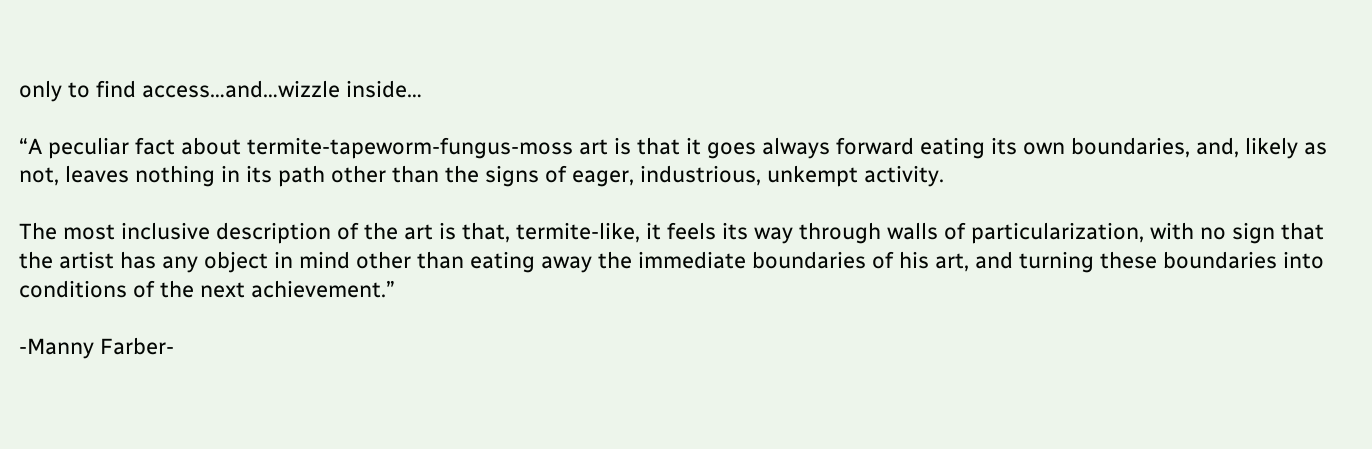only to find access…and…wizzle inside…

“A peculiar fact about termite-tapeworm-fungus-moss art is that it goes always forward eating its own boundaries, and, likely as not, leaves nothing in its path other than the signs of eager, industrious, unkempt activity.

The most inclusive description of the art is that, termite-like, it feels its way through walls of particularization, with no sign that the artist has any object in mind other than eating away the immediate boundaries of his art, and turning these boundaries into conditions of the next achievement.”

-Manny Farber-